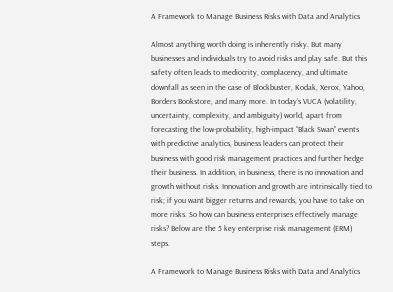A Framework to Manage Business Risks with Data and Analytics

Almost anything worth doing is inherently risky. But many businesses and individuals try to avoid risks and play safe. But this safety often leads to mediocrity, complacency, and ultimate downfall as seen in the case of Blockbuster, Kodak, Xerox, Yahoo, Borders Bookstore, and many more. In today’s VUCA (volatility, uncertainty, complexity, and ambiguity) world, apart from forecasting the low-probability, high-impact “Black Swan” events with predictive analytics, business leaders can protect their business with good risk management practices and further hedge their business. In addition, in business, there is no innovation and growth without risks. Innovation and growth are intrinsically tied to risk; if you want bigger returns and rewards, you have to take on more risks. So how can business enterprises effectively manage risks? Below are the 5 key enterprise risk management (ERM) steps.

A Framework to Manage Business Risks with Data and Analytics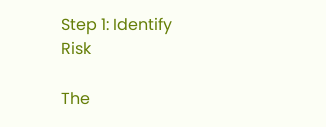Step 1: Identify Risk

The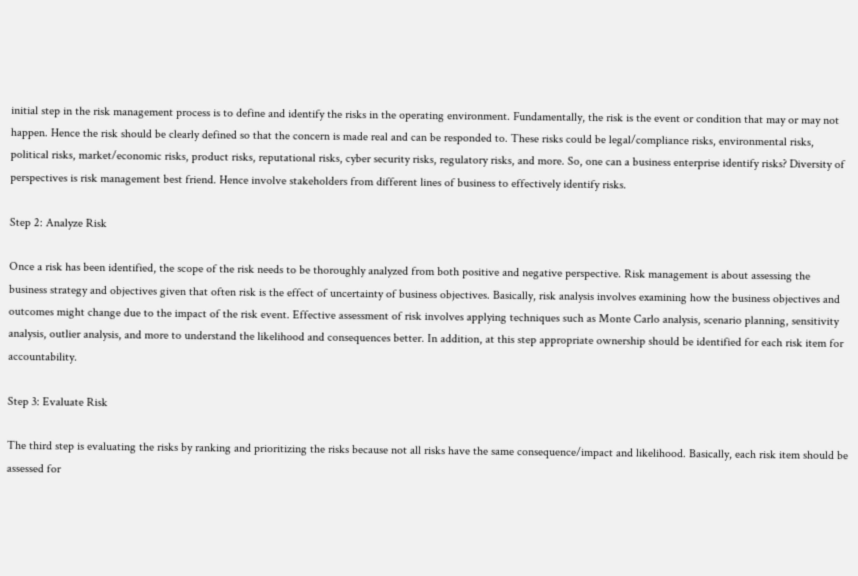initial step in the risk management process is to define and identify the risks in the operating environment. Fundamentally, the risk is the event or condition that may or may not happen. Hence the risk should be clearly defined so that the concern is made real and can be responded to. These risks could be legal/compliance risks, environmental risks, political risks, market/economic risks, product risks, reputational risks, cyber security risks, regulatory risks, and more. So, one can a business enterprise identify risks? Diversity of perspectives is risk management best friend. Hence involve stakeholders from different lines of business to effectively identify risks.

Step 2: Analyze Risk

Once a risk has been identified, the scope of the risk needs to be thoroughly analyzed from both positive and negative perspective. Risk management is about assessing the business strategy and objectives given that often risk is the effect of uncertainty of business objectives. Basically, risk analysis involves examining how the business objectives and outcomes might change due to the impact of the risk event. Effective assessment of risk involves applying techniques such as Monte Carlo analysis, scenario planning, sensitivity analysis, outlier analysis, and more to understand the likelihood and consequences better. In addition, at this step appropriate ownership should be identified for each risk item for accountability.

Step 3: Evaluate Risk

The third step is evaluating the risks by ranking and prioritizing the risks because not all risks have the same consequence/impact and likelihood. Basically, each risk item should be assessed for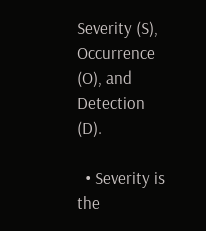Severity (S), Occurrence (O), and Detection (D).

  • Severity is the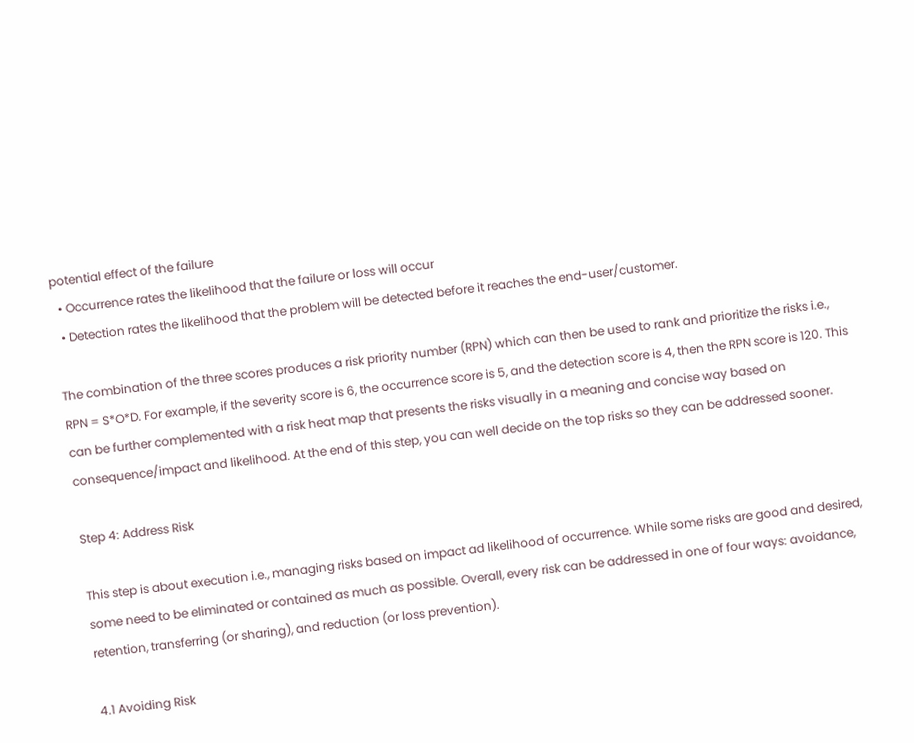potential effect of the failure
  • Occurrence rates the likelihood that the failure or loss will occur
  • Detection rates the likelihood that the problem will be detected before it reaches the end-user/customer.

The combination of the three scores produces a risk priority number (RPN) which can then be used to rank and prioritize the risks i.e., RPN = S*O*D. For example, if the severity score is 6, the occurrence score is 5, and the detection score is 4, then the RPN score is 120. This can be further complemented with a risk heat map that presents the risks visually in a meaning and concise way based on consequence/impact and likelihood. At the end of this step, you can well decide on the top risks so they can be addressed sooner.

Step 4: Address Risk

This step is about execution i.e., managing risks based on impact ad likelihood of occurrence. While some risks are good and desired, some need to be eliminated or contained as much as possible. Overall, every risk can be addressed in one of four ways: avoidance, retention, transferring (or sharing), and reduction (or loss prevention).

4.1 Avoiding Risk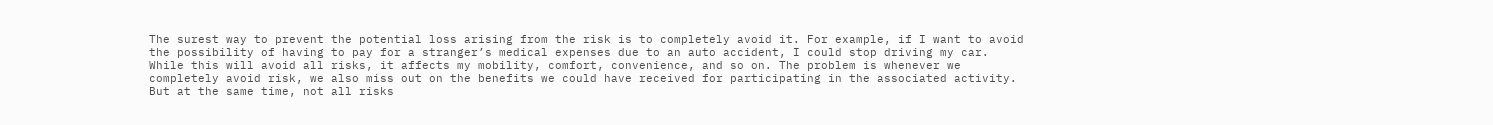The surest way to prevent the potential loss arising from the risk is to completely avoid it. For example, if I want to avoid the possibility of having to pay for a stranger’s medical expenses due to an auto accident, I could stop driving my car. While this will avoid all risks, it affects my mobility, comfort, convenience, and so on. The problem is whenever we completely avoid risk, we also miss out on the benefits we could have received for participating in the associated activity. But at the same time, not all risks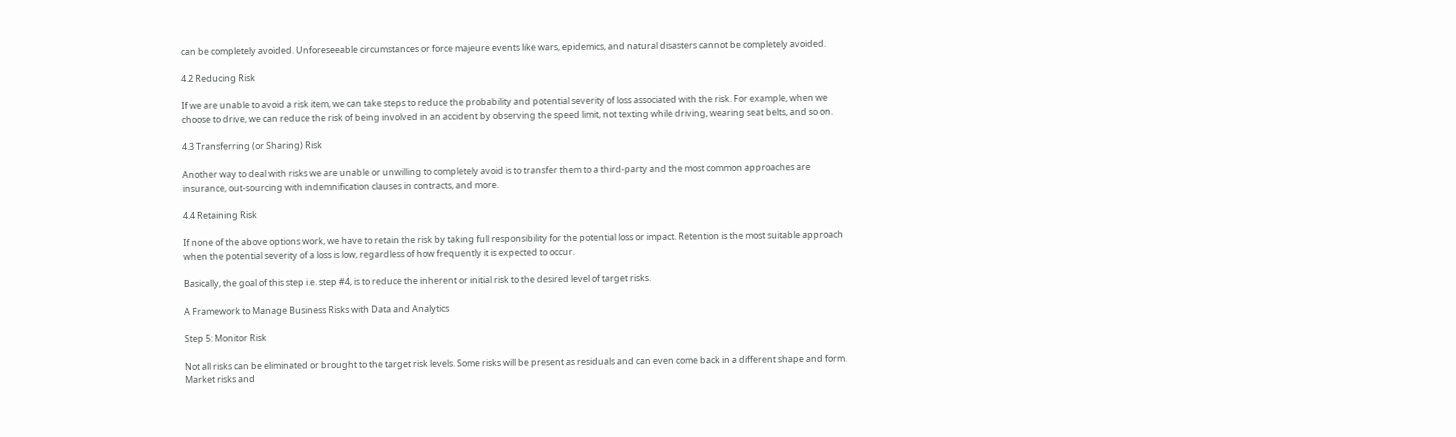can be completely avoided. Unforeseeable circumstances or force majeure events like wars, epidemics, and natural disasters cannot be completely avoided.

4.2 Reducing Risk

If we are unable to avoid a risk item, we can take steps to reduce the probability and potential severity of loss associated with the risk. For example, when we choose to drive, we can reduce the risk of being involved in an accident by observing the speed limit, not texting while driving, wearing seat belts, and so on.

4.3 Transferring (or Sharing) Risk

Another way to deal with risks we are unable or unwilling to completely avoid is to transfer them to a third-party and the most common approaches are insurance, out-sourcing with indemnification clauses in contracts, and more.

4.4 Retaining Risk

If none of the above options work, we have to retain the risk by taking full responsibility for the potential loss or impact. Retention is the most suitable approach when the potential severity of a loss is low, regardless of how frequently it is expected to occur.

Basically, the goal of this step i.e. step #4, is to reduce the inherent or initial risk to the desired level of target risks.

A Framework to Manage Business Risks with Data and Analytics

Step 5: Monitor Risk

Not all risks can be eliminated or brought to the target risk levels. Some risks will be present as residuals and can even come back in a different shape and form. Market risks and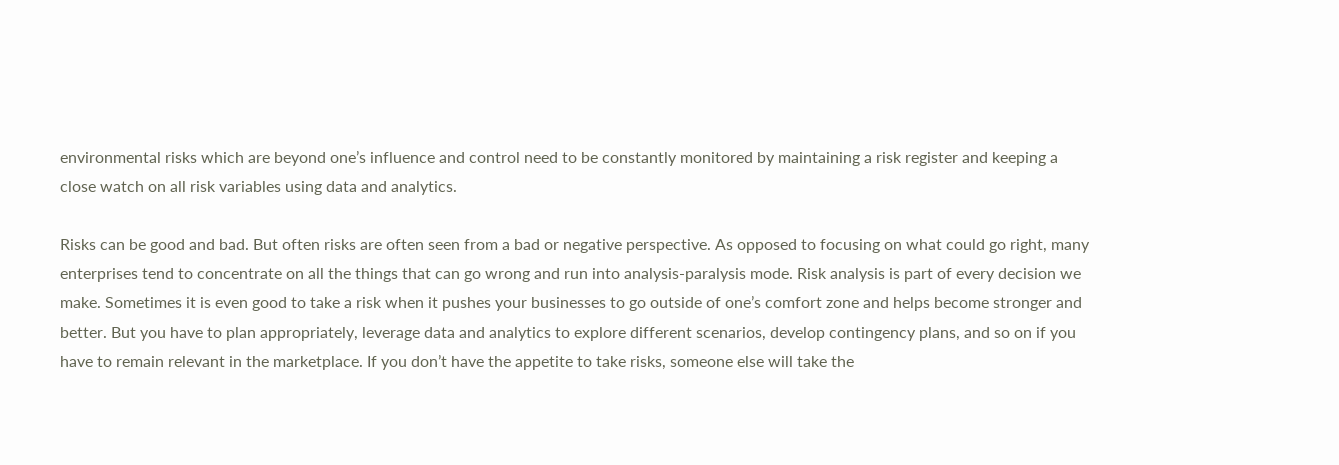environmental risks which are beyond one’s influence and control need to be constantly monitored by maintaining a risk register and keeping a close watch on all risk variables using data and analytics.

Risks can be good and bad. But often risks are often seen from a bad or negative perspective. As opposed to focusing on what could go right, many enterprises tend to concentrate on all the things that can go wrong and run into analysis-paralysis mode. Risk analysis is part of every decision we make. Sometimes it is even good to take a risk when it pushes your businesses to go outside of one’s comfort zone and helps become stronger and better. But you have to plan appropriately, leverage data and analytics to explore different scenarios, develop contingency plans, and so on if you have to remain relevant in the marketplace. If you don’t have the appetite to take risks, someone else will take the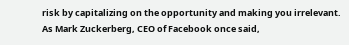risk by capitalizing on the opportunity and making you irrelevant. As Mark Zuckerberg, CEO of Facebook once said,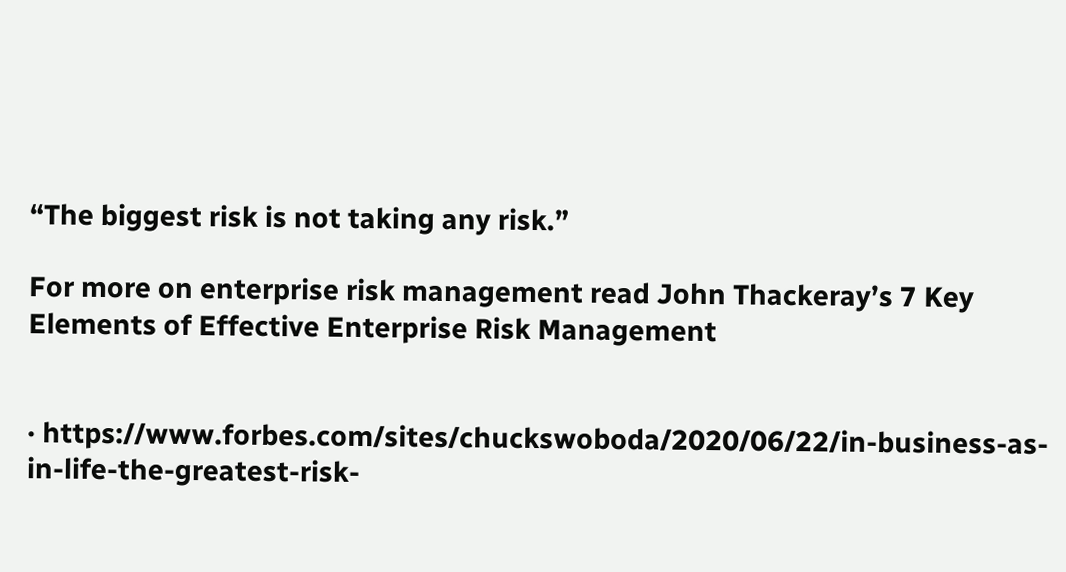“The biggest risk is not taking any risk.”

For more on enterprise risk management read John Thackeray’s 7 Key Elements of Effective Enterprise Risk Management


· https://www.forbes.com/sites/chuckswoboda/2020/06/22/in-business-as-in-life-the-greatest-risk-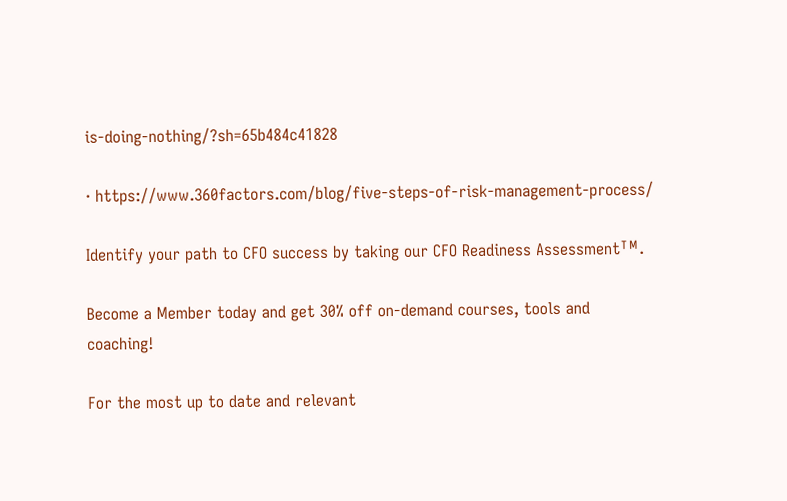is-doing-nothing/?sh=65b484c41828

· https://www.360factors.com/blog/five-steps-of-risk-management-process/

Identify your path to CFO success by taking our CFO Readiness Assessmentᵀᴹ.

Become a Member today and get 30% off on-demand courses, tools and coaching!

For the most up to date and relevant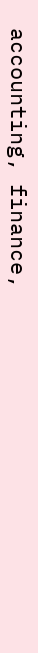accounting, finance,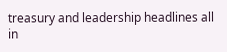treasury and leadership headlines all in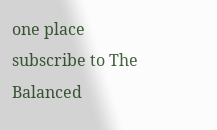one place subscribe to The Balanced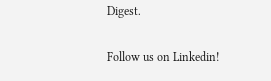Digest.

Follow us on Linkedin!